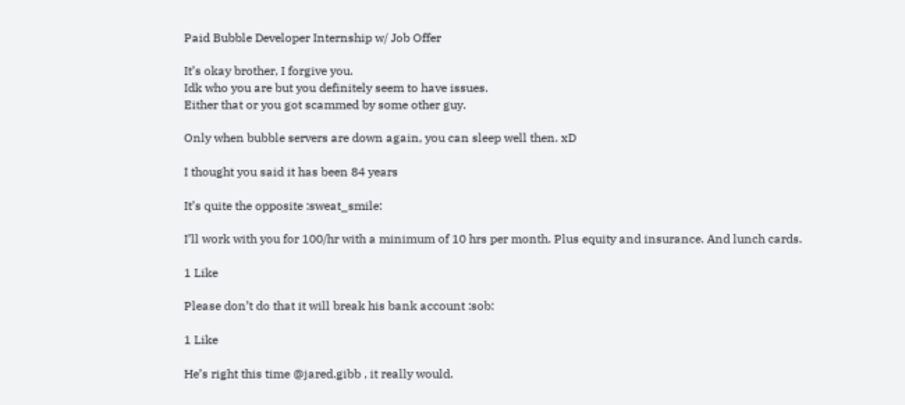Paid Bubble Developer Internship w/ Job Offer

It’s okay brother, I forgive you.
Idk who you are but you definitely seem to have issues.
Either that or you got scammed by some other guy.

Only when bubble servers are down again, you can sleep well then. xD

I thought you said it has been 84 years

It’s quite the opposite :sweat_smile:

I’ll work with you for 100/hr with a minimum of 10 hrs per month. Plus equity and insurance. And lunch cards.

1 Like

Please don’t do that it will break his bank account :sob:

1 Like

He’s right this time @jared.gibb , it really would.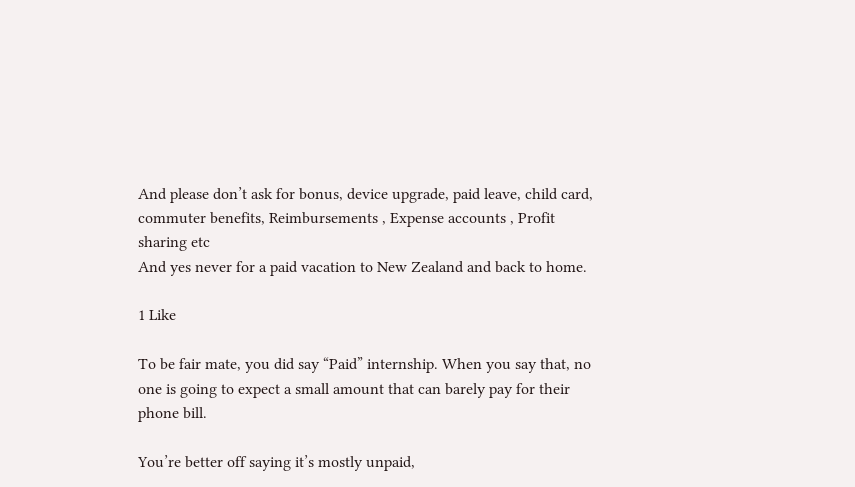And please don’t ask for bonus, device upgrade, paid leave, child card, commuter benefits, Reimbursements , Expense accounts , Profit sharing etc
And yes never for a paid vacation to New Zealand and back to home.

1 Like

To be fair mate, you did say “Paid” internship. When you say that, no one is going to expect a small amount that can barely pay for their phone bill.

You’re better off saying it’s mostly unpaid,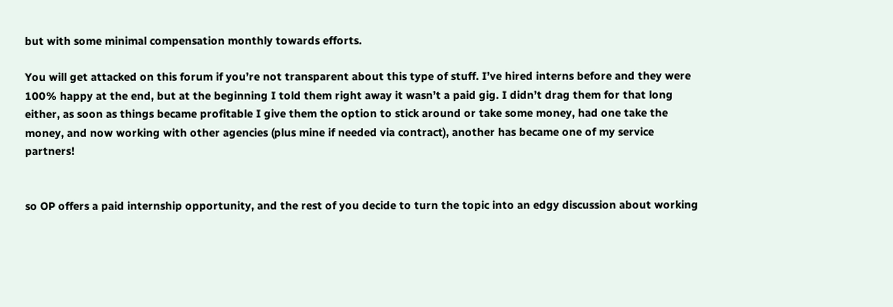but with some minimal compensation monthly towards efforts.

You will get attacked on this forum if you’re not transparent about this type of stuff. I’ve hired interns before and they were 100% happy at the end, but at the beginning I told them right away it wasn’t a paid gig. I didn’t drag them for that long either, as soon as things became profitable I give them the option to stick around or take some money, had one take the money, and now working with other agencies (plus mine if needed via contract), another has became one of my service partners!


so OP offers a paid internship opportunity, and the rest of you decide to turn the topic into an edgy discussion about working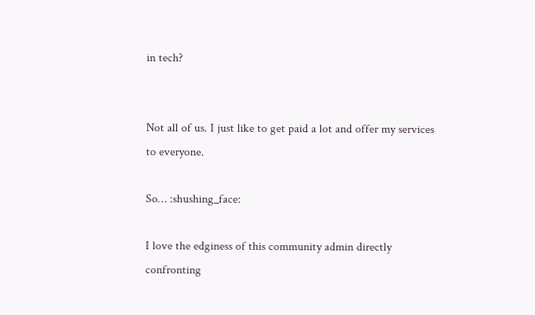in tech?


Not all of us. I just like to get paid a lot and offer my services to everyone.

So… :shushing_face:

I love the edginess of this community admin directly confronting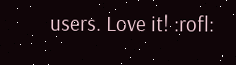users. Love it! :rofl: